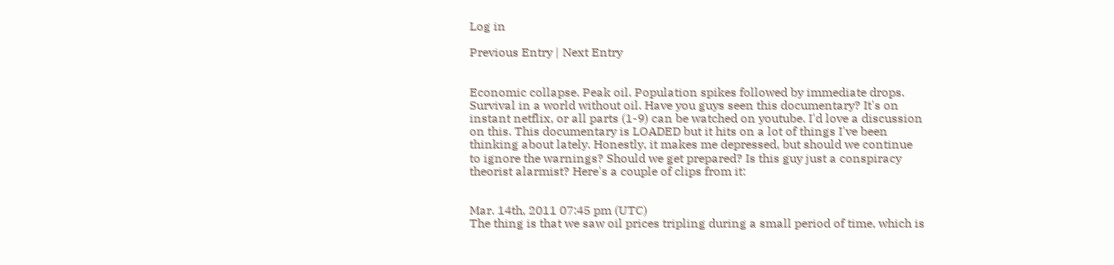Log in

Previous Entry | Next Entry


Economic collapse. Peak oil. Population spikes followed by immediate drops. Survival in a world without oil. Have you guys seen this documentary? It's on instant netflix, or all parts (1-9) can be watched on youtube. I'd love a discussion on this. This documentary is LOADED but it hits on a lot of things I've been thinking about lately. Honestly, it makes me depressed, but should we continue to ignore the warnings? Should we get prepared? Is this guy just a conspiracy theorist alarmist? Here's a couple of clips from it:


Mar. 14th, 2011 07:45 pm (UTC)
The thing is that we saw oil prices tripling during a small period of time, which is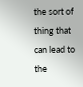the sort of thing that can lead to the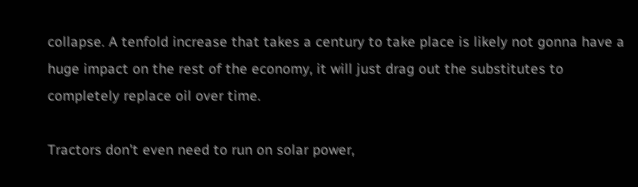collapse. A tenfold increase that takes a century to take place is likely not gonna have a huge impact on the rest of the economy, it will just drag out the substitutes to completely replace oil over time.

Tractors don't even need to run on solar power,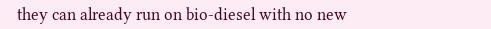they can already run on bio-diesel with no new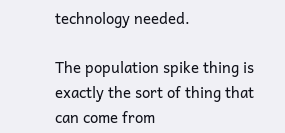technology needed.

The population spike thing is exactly the sort of thing that can come from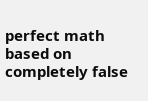perfect math based on completely false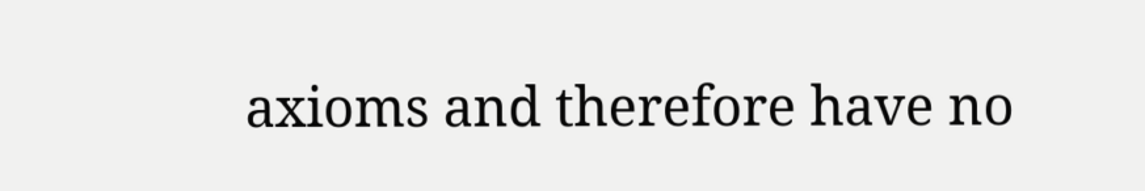axioms and therefore have no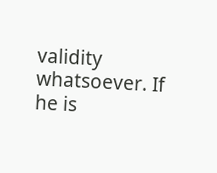validity whatsoever. If he is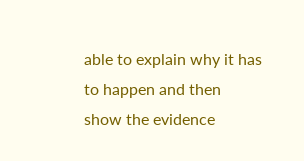able to explain why it has to happen and then show the evidence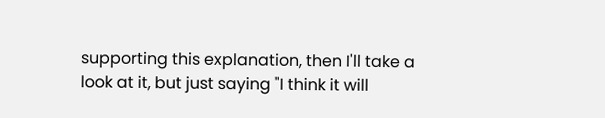supporting this explanation, then I'll take a look at it, but just saying "I think it will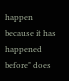happen because it has happened before" does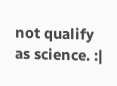not qualify as science. :|